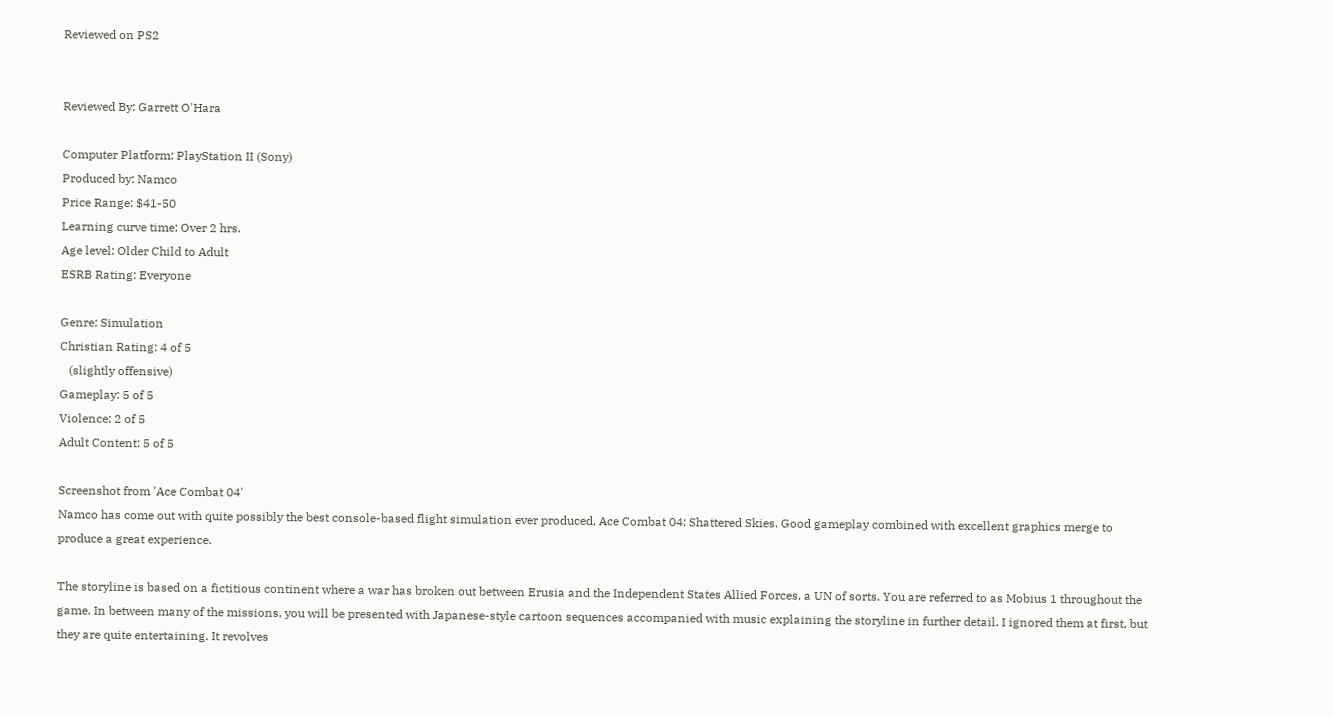Reviewed on PS2


Reviewed By: Garrett O'Hara

Computer Platform: PlayStation II (Sony)
Produced by: Namco
Price Range: $41-50
Learning curve time: Over 2 hrs.
Age level: Older Child to Adult
ESRB Rating: Everyone

Genre: Simulation
Christian Rating: 4 of 5
   (slightly offensive)
Gameplay: 5 of 5
Violence: 2 of 5
Adult Content: 5 of 5

Screenshot from 'Ace Combat 04'
Namco has come out with quite possibly the best console-based flight simulation ever produced, Ace Combat 04: Shattered Skies. Good gameplay combined with excellent graphics merge to produce a great experience.

The storyline is based on a fictitious continent where a war has broken out between Erusia and the Independent States Allied Forces, a UN of sorts. You are referred to as Mobius 1 throughout the game. In between many of the missions, you will be presented with Japanese-style cartoon sequences accompanied with music explaining the storyline in further detail. I ignored them at first, but they are quite entertaining. It revolves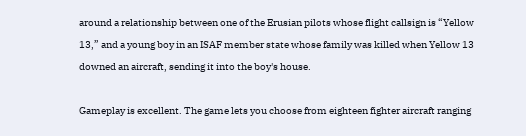around a relationship between one of the Erusian pilots whose flight callsign is “Yellow 13,” and a young boy in an ISAF member state whose family was killed when Yellow 13 downed an aircraft, sending it into the boy's house.

Gameplay is excellent. The game lets you choose from eighteen fighter aircraft ranging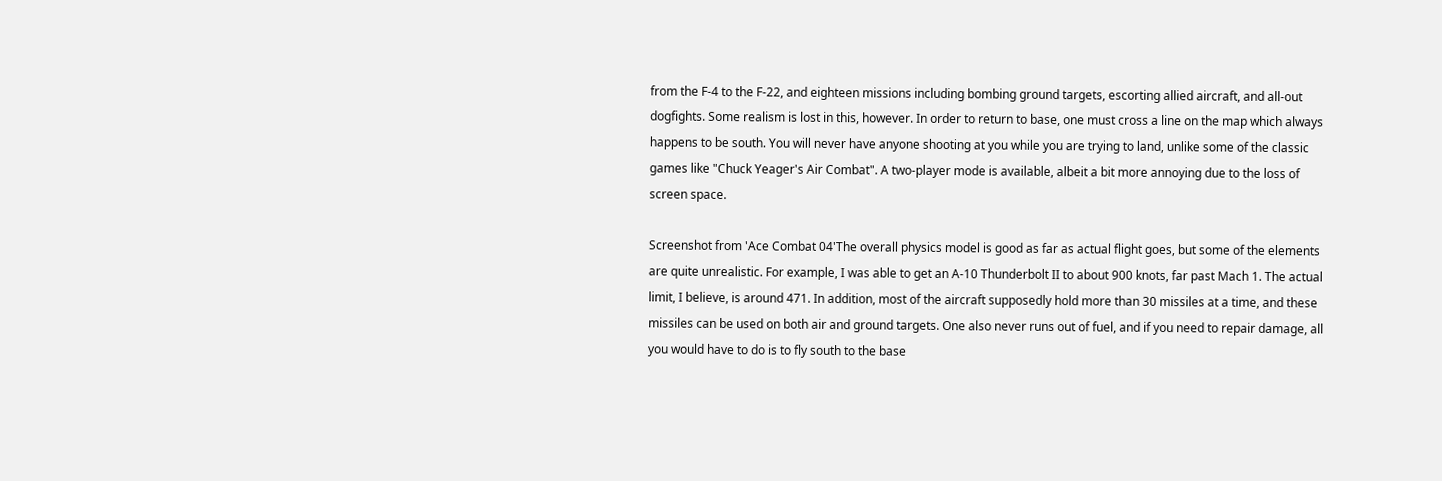from the F-4 to the F-22, and eighteen missions including bombing ground targets, escorting allied aircraft, and all-out dogfights. Some realism is lost in this, however. In order to return to base, one must cross a line on the map which always happens to be south. You will never have anyone shooting at you while you are trying to land, unlike some of the classic games like "Chuck Yeager's Air Combat". A two-player mode is available, albeit a bit more annoying due to the loss of screen space.

Screenshot from 'Ace Combat 04'The overall physics model is good as far as actual flight goes, but some of the elements are quite unrealistic. For example, I was able to get an A-10 Thunderbolt II to about 900 knots, far past Mach 1. The actual limit, I believe, is around 471. In addition, most of the aircraft supposedly hold more than 30 missiles at a time, and these missiles can be used on both air and ground targets. One also never runs out of fuel, and if you need to repair damage, all you would have to do is to fly south to the base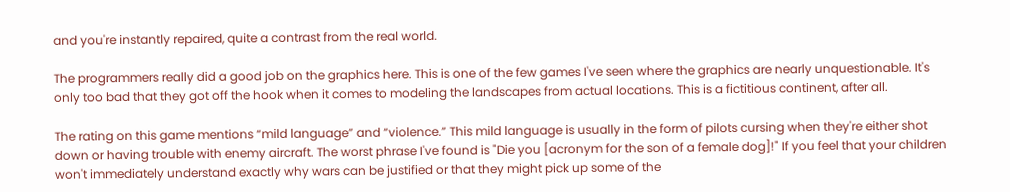and you're instantly repaired, quite a contrast from the real world.

The programmers really did a good job on the graphics here. This is one of the few games I've seen where the graphics are nearly unquestionable. It's only too bad that they got off the hook when it comes to modeling the landscapes from actual locations. This is a fictitious continent, after all.

The rating on this game mentions “mild language” and “violence.” This mild language is usually in the form of pilots cursing when they're either shot down or having trouble with enemy aircraft. The worst phrase I've found is "Die you [acronym for the son of a female dog]!" If you feel that your children won't immediately understand exactly why wars can be justified or that they might pick up some of the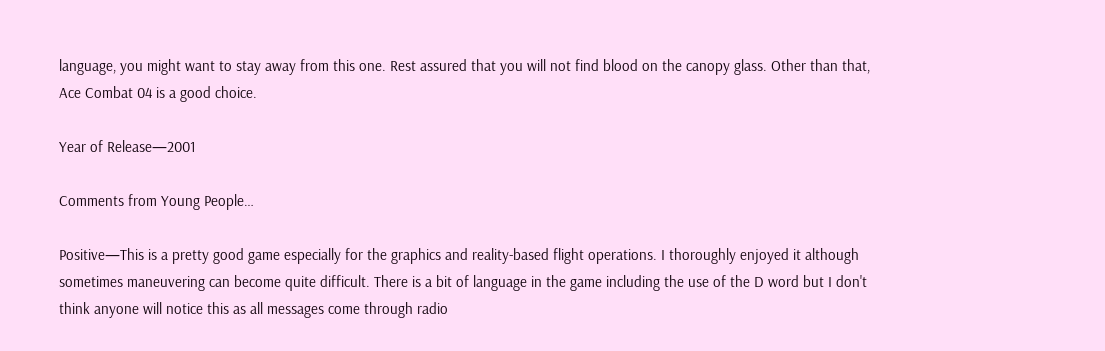language, you might want to stay away from this one. Rest assured that you will not find blood on the canopy glass. Other than that, Ace Combat 04 is a good choice.

Year of Release—2001

Comments from Young People…

Positive—This is a pretty good game especially for the graphics and reality-based flight operations. I thoroughly enjoyed it although sometimes maneuvering can become quite difficult. There is a bit of language in the game including the use of the D word but I don't think anyone will notice this as all messages come through radio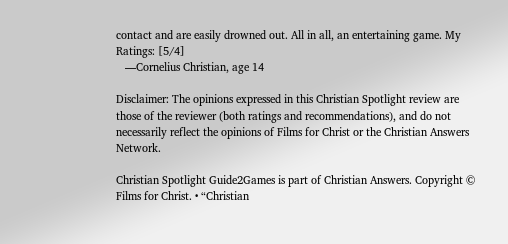contact and are easily drowned out. All in all, an entertaining game. My Ratings: [5/4]
   —Cornelius Christian, age 14

Disclaimer: The opinions expressed in this Christian Spotlight review are those of the reviewer (both ratings and recommendations), and do not necessarily reflect the opinions of Films for Christ or the Christian Answers Network.

Christian Spotlight Guide2Games is part of Christian Answers. Copyright © Films for Christ. • “Christian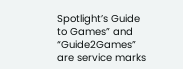Spotlight’s Guide to Games” and “Guide2Games” are service marks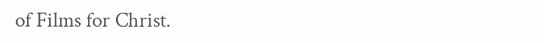of Films for Christ.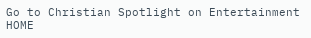Go to Christian Spotlight on Entertainment HOME